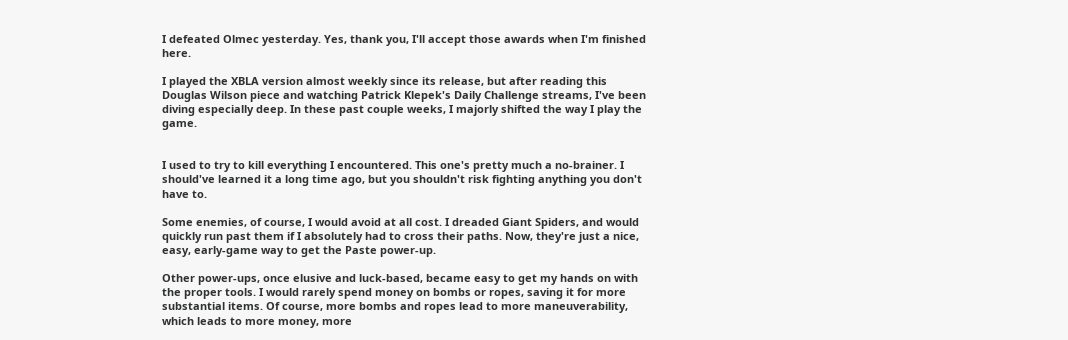I defeated Olmec yesterday. Yes, thank you, I'll accept those awards when I'm finished here.

I played the XBLA version almost weekly since its release, but after reading this Douglas Wilson piece and watching Patrick Klepek's Daily Challenge streams, I've been diving especially deep. In these past couple weeks, I majorly shifted the way I play the game.


I used to try to kill everything I encountered. This one's pretty much a no-brainer. I should've learned it a long time ago, but you shouldn't risk fighting anything you don't have to.

Some enemies, of course, I would avoid at all cost. I dreaded Giant Spiders, and would quickly run past them if I absolutely had to cross their paths. Now, they're just a nice, easy, early-game way to get the Paste power-up.

Other power-ups, once elusive and luck-based, became easy to get my hands on with the proper tools. I would rarely spend money on bombs or ropes, saving it for more substantial items. Of course, more bombs and ropes lead to more maneuverability, which leads to more money, more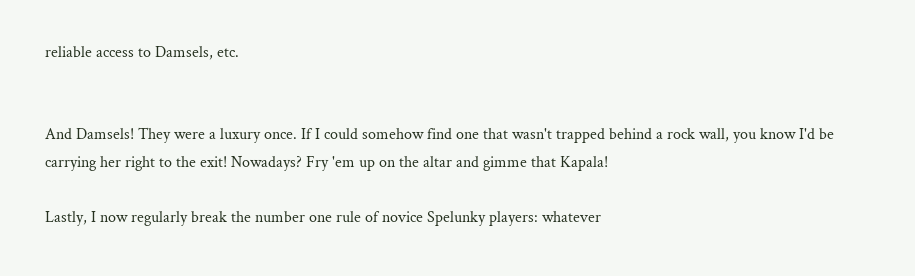reliable access to Damsels, etc.


And Damsels! They were a luxury once. If I could somehow find one that wasn't trapped behind a rock wall, you know I'd be carrying her right to the exit! Nowadays? Fry 'em up on the altar and gimme that Kapala!

Lastly, I now regularly break the number one rule of novice Spelunky players: whatever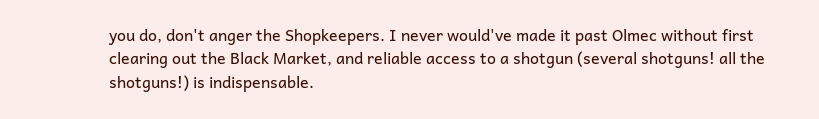you do, don't anger the Shopkeepers. I never would've made it past Olmec without first clearing out the Black Market, and reliable access to a shotgun (several shotguns! all the shotguns!) is indispensable.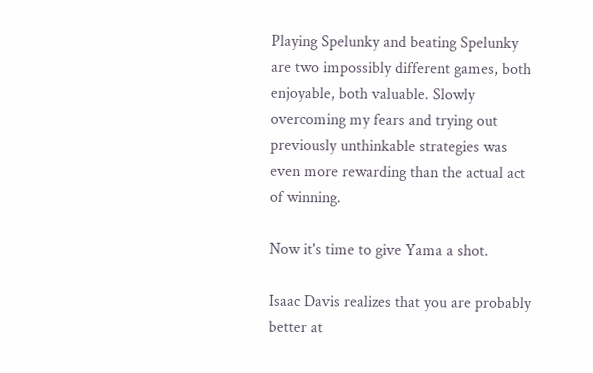Playing Spelunky and beating Spelunky are two impossibly different games, both enjoyable, both valuable. Slowly overcoming my fears and trying out previously unthinkable strategies was even more rewarding than the actual act of winning.

Now it's time to give Yama a shot.

Isaac Davis realizes that you are probably better at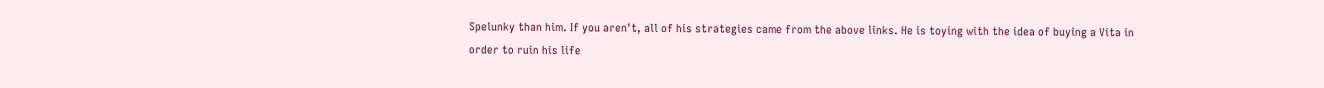Spelunky than him. If you aren't, all of his strategies came from the above links. He is toying with the idea of buying a Vita in order to ruin his life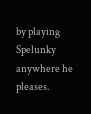by playing Spelunky anywhere he pleases.